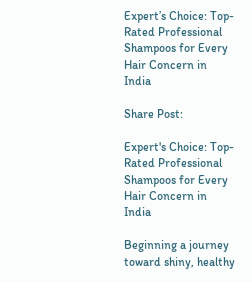Expert’s Choice: Top-Rated Professional Shampoos for Every Hair Concern in India

Share Post:

Expert's Choice: Top-Rated Professional Shampoos for Every Hair Concern in India

Beginning a journey toward shiny, healthy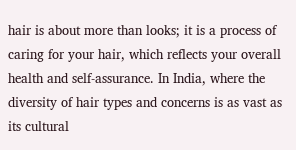hair is about more than looks; it is a process of caring for your hair, which reflects your overall health and self-assurance. In India, where the diversity of hair types and concerns is as vast as its cultural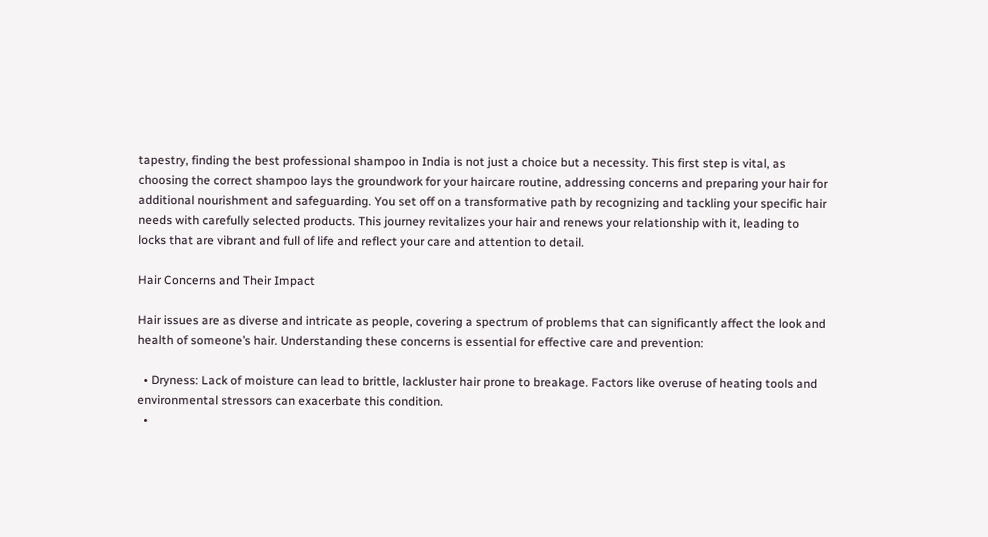tapestry, finding the best professional shampoo in India is not just a choice but a necessity. This first step is vital, as choosing the correct shampoo lays the groundwork for your haircare routine, addressing concerns and preparing your hair for additional nourishment and safeguarding. You set off on a transformative path by recognizing and tackling your specific hair needs with carefully selected products. This journey revitalizes your hair and renews your relationship with it, leading to locks that are vibrant and full of life and reflect your care and attention to detail.

Hair Concerns and Their Impact

Hair issues are as diverse and intricate as people, covering a spectrum of problems that can significantly affect the look and health of someone’s hair. Understanding these concerns is essential for effective care and prevention:

  • Dryness: Lack of moisture can lead to brittle, lackluster hair prone to breakage. Factors like overuse of heating tools and environmental stressors can exacerbate this condition.
  •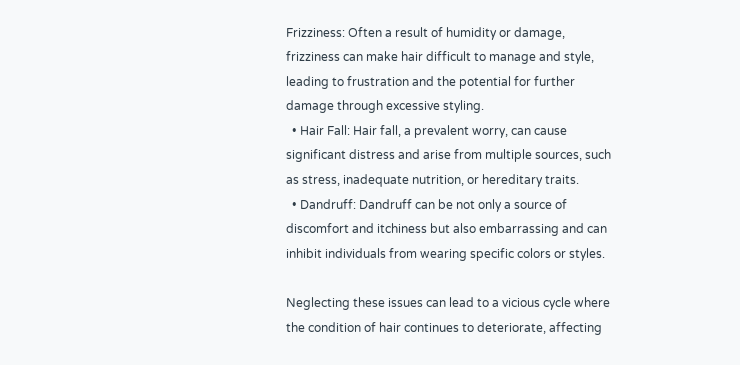Frizziness: Often a result of humidity or damage, frizziness can make hair difficult to manage and style, leading to frustration and the potential for further damage through excessive styling.
  • Hair Fall: Hair fall, a prevalent worry, can cause significant distress and arise from multiple sources, such as stress, inadequate nutrition, or hereditary traits.
  • Dandruff: Dandruff can be not only a source of discomfort and itchiness but also embarrassing and can inhibit individuals from wearing specific colors or styles.

Neglecting these issues can lead to a vicious cycle where the condition of hair continues to deteriorate, affecting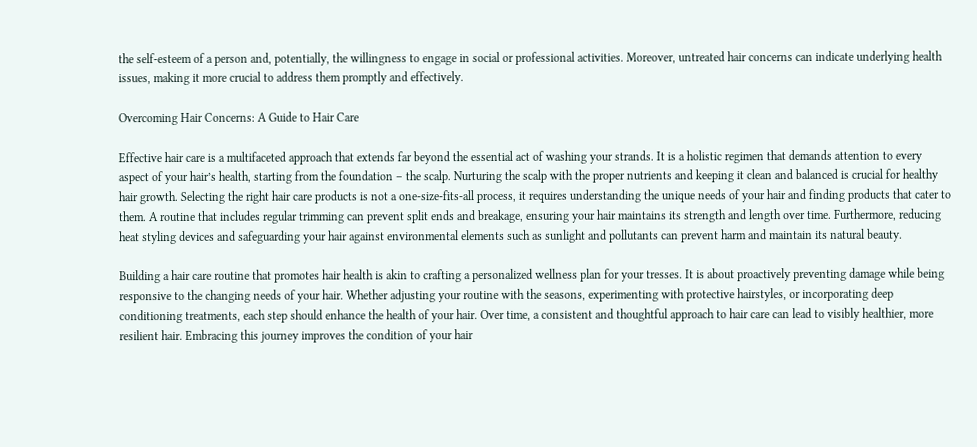the self-esteem of a person and, potentially, the willingness to engage in social or professional activities. Moreover, untreated hair concerns can indicate underlying health issues, making it more crucial to address them promptly and effectively.

Overcoming Hair Concerns: A Guide to Hair Care

Effective hair care is a multifaceted approach that extends far beyond the essential act of washing your strands. It is a holistic regimen that demands attention to every aspect of your hair’s health, starting from the foundation – the scalp. Nurturing the scalp with the proper nutrients and keeping it clean and balanced is crucial for healthy hair growth. Selecting the right hair care products is not a one-size-fits-all process, it requires understanding the unique needs of your hair and finding products that cater to them. A routine that includes regular trimming can prevent split ends and breakage, ensuring your hair maintains its strength and length over time. Furthermore, reducing heat styling devices and safeguarding your hair against environmental elements such as sunlight and pollutants can prevent harm and maintain its natural beauty.

Building a hair care routine that promotes hair health is akin to crafting a personalized wellness plan for your tresses. It is about proactively preventing damage while being responsive to the changing needs of your hair. Whether adjusting your routine with the seasons, experimenting with protective hairstyles, or incorporating deep conditioning treatments, each step should enhance the health of your hair. Over time, a consistent and thoughtful approach to hair care can lead to visibly healthier, more resilient hair. Embracing this journey improves the condition of your hair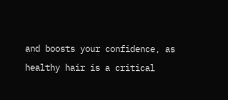and boosts your confidence, as healthy hair is a critical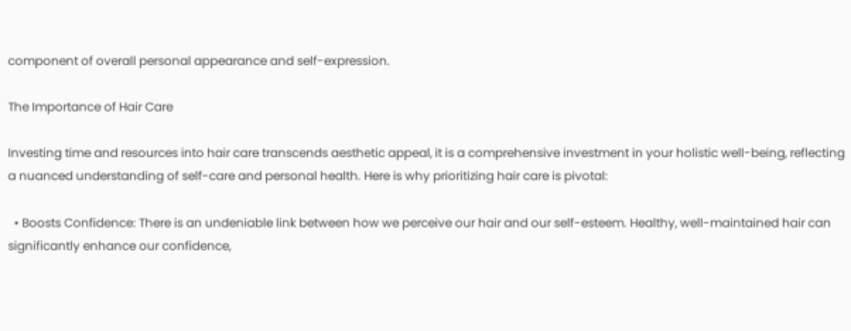component of overall personal appearance and self-expression.

The Importance of Hair Care

Investing time and resources into hair care transcends aesthetic appeal, it is a comprehensive investment in your holistic well-being, reflecting a nuanced understanding of self-care and personal health. Here is why prioritizing hair care is pivotal:

  • Boosts Confidence: There is an undeniable link between how we perceive our hair and our self-esteem. Healthy, well-maintained hair can significantly enhance our confidence,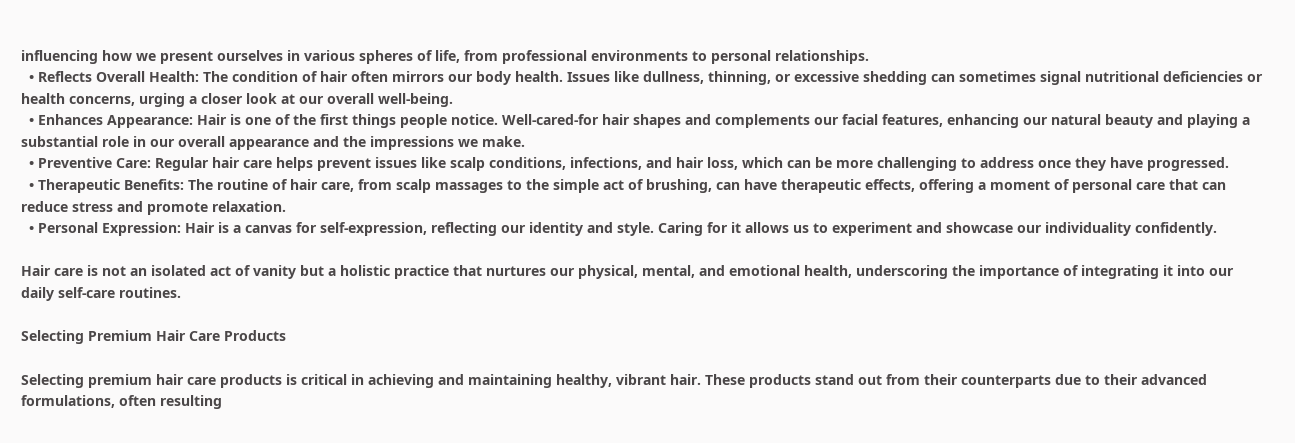influencing how we present ourselves in various spheres of life, from professional environments to personal relationships.
  • Reflects Overall Health: The condition of hair often mirrors our body health. Issues like dullness, thinning, or excessive shedding can sometimes signal nutritional deficiencies or health concerns, urging a closer look at our overall well-being.
  • Enhances Appearance: Hair is one of the first things people notice. Well-cared-for hair shapes and complements our facial features, enhancing our natural beauty and playing a substantial role in our overall appearance and the impressions we make.
  • Preventive Care: Regular hair care helps prevent issues like scalp conditions, infections, and hair loss, which can be more challenging to address once they have progressed.
  • Therapeutic Benefits: The routine of hair care, from scalp massages to the simple act of brushing, can have therapeutic effects, offering a moment of personal care that can reduce stress and promote relaxation.
  • Personal Expression: Hair is a canvas for self-expression, reflecting our identity and style. Caring for it allows us to experiment and showcase our individuality confidently.

Hair care is not an isolated act of vanity but a holistic practice that nurtures our physical, mental, and emotional health, underscoring the importance of integrating it into our daily self-care routines.

Selecting Premium Hair Care Products

Selecting premium hair care products is critical in achieving and maintaining healthy, vibrant hair. These products stand out from their counterparts due to their advanced formulations, often resulting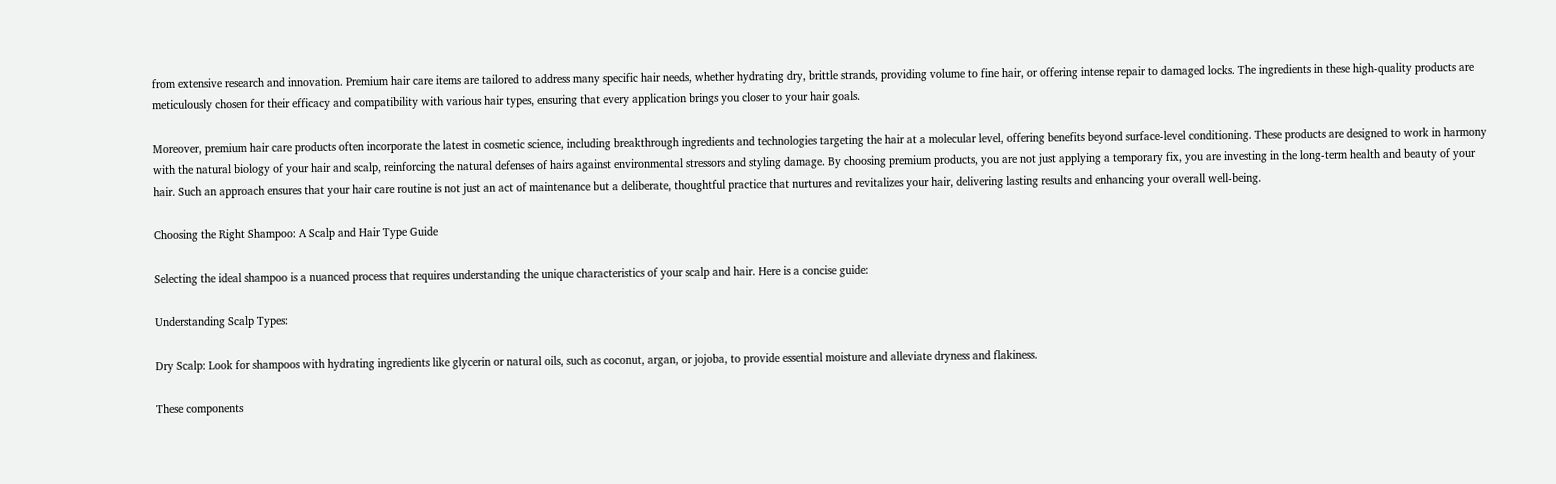from extensive research and innovation. Premium hair care items are tailored to address many specific hair needs, whether hydrating dry, brittle strands, providing volume to fine hair, or offering intense repair to damaged locks. The ingredients in these high-quality products are meticulously chosen for their efficacy and compatibility with various hair types, ensuring that every application brings you closer to your hair goals.

Moreover, premium hair care products often incorporate the latest in cosmetic science, including breakthrough ingredients and technologies targeting the hair at a molecular level, offering benefits beyond surface-level conditioning. These products are designed to work in harmony with the natural biology of your hair and scalp, reinforcing the natural defenses of hairs against environmental stressors and styling damage. By choosing premium products, you are not just applying a temporary fix, you are investing in the long-term health and beauty of your hair. Such an approach ensures that your hair care routine is not just an act of maintenance but a deliberate, thoughtful practice that nurtures and revitalizes your hair, delivering lasting results and enhancing your overall well-being.

Choosing the Right Shampoo: A Scalp and Hair Type Guide

Selecting the ideal shampoo is a nuanced process that requires understanding the unique characteristics of your scalp and hair. Here is a concise guide:

Understanding Scalp Types:

Dry Scalp: Look for shampoos with hydrating ingredients like glycerin or natural oils, such as coconut, argan, or jojoba, to provide essential moisture and alleviate dryness and flakiness.

These components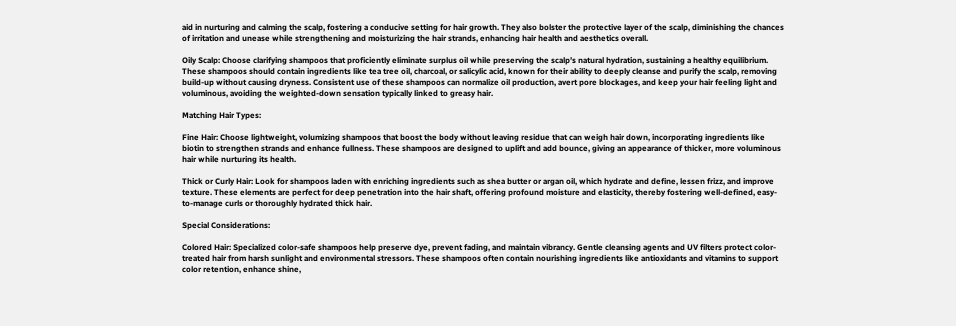aid in nurturing and calming the scalp, fostering a conducive setting for hair growth. They also bolster the protective layer of the scalp, diminishing the chances of irritation and unease while strengthening and moisturizing the hair strands, enhancing hair health and aesthetics overall.

Oily Scalp: Choose clarifying shampoos that proficiently eliminate surplus oil while preserving the scalp’s natural hydration, sustaining a healthy equilibrium. These shampoos should contain ingredients like tea tree oil, charcoal, or salicylic acid, known for their ability to deeply cleanse and purify the scalp, removing build-up without causing dryness. Consistent use of these shampoos can normalize oil production, avert pore blockages, and keep your hair feeling light and voluminous, avoiding the weighted-down sensation typically linked to greasy hair.

Matching Hair Types:

Fine Hair: Choose lightweight, volumizing shampoos that boost the body without leaving residue that can weigh hair down, incorporating ingredients like biotin to strengthen strands and enhance fullness. These shampoos are designed to uplift and add bounce, giving an appearance of thicker, more voluminous hair while nurturing its health.

Thick or Curly Hair: Look for shampoos laden with enriching ingredients such as shea butter or argan oil, which hydrate and define, lessen frizz, and improve texture. These elements are perfect for deep penetration into the hair shaft, offering profound moisture and elasticity, thereby fostering well-defined, easy-to-manage curls or thoroughly hydrated thick hair.

Special Considerations:

Colored Hair: Specialized color-safe shampoos help preserve dye, prevent fading, and maintain vibrancy. Gentle cleansing agents and UV filters protect color-treated hair from harsh sunlight and environmental stressors. These shampoos often contain nourishing ingredients like antioxidants and vitamins to support color retention, enhance shine,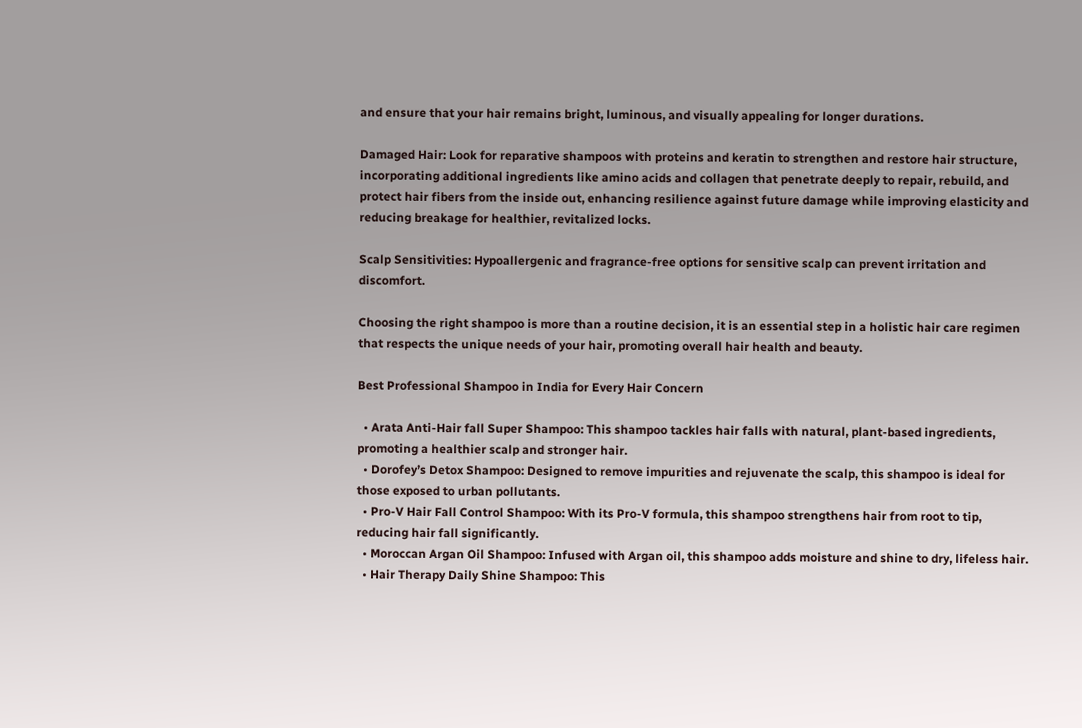and ensure that your hair remains bright, luminous, and visually appealing for longer durations.

Damaged Hair: Look for reparative shampoos with proteins and keratin to strengthen and restore hair structure, incorporating additional ingredients like amino acids and collagen that penetrate deeply to repair, rebuild, and protect hair fibers from the inside out, enhancing resilience against future damage while improving elasticity and reducing breakage for healthier, revitalized locks.

Scalp Sensitivities: Hypoallergenic and fragrance-free options for sensitive scalp can prevent irritation and discomfort.

Choosing the right shampoo is more than a routine decision, it is an essential step in a holistic hair care regimen that respects the unique needs of your hair, promoting overall hair health and beauty.

Best Professional Shampoo in India for Every Hair Concern

  • Arata Anti-Hair fall Super Shampoo: This shampoo tackles hair falls with natural, plant-based ingredients, promoting a healthier scalp and stronger hair.
  • Dorofey’s Detox Shampoo: Designed to remove impurities and rejuvenate the scalp, this shampoo is ideal for those exposed to urban pollutants.
  • Pro-V Hair Fall Control Shampoo: With its Pro-V formula, this shampoo strengthens hair from root to tip, reducing hair fall significantly.
  • Moroccan Argan Oil Shampoo: Infused with Argan oil, this shampoo adds moisture and shine to dry, lifeless hair.
  • Hair Therapy Daily Shine Shampoo: This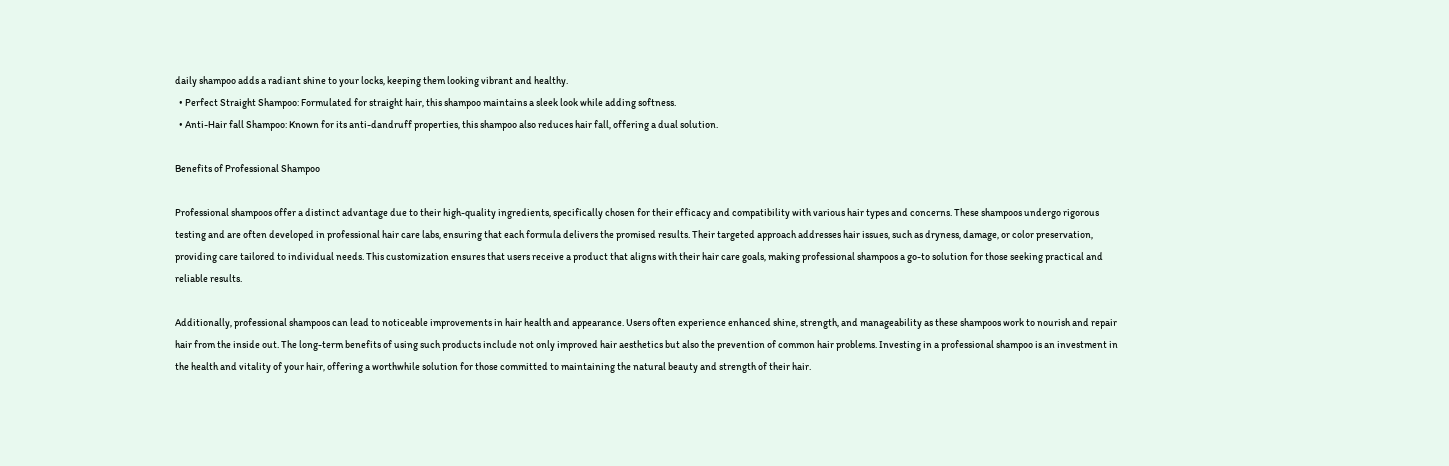daily shampoo adds a radiant shine to your locks, keeping them looking vibrant and healthy.
  • Perfect Straight Shampoo: Formulated for straight hair, this shampoo maintains a sleek look while adding softness.
  • Anti-Hair fall Shampoo: Known for its anti-dandruff properties, this shampoo also reduces hair fall, offering a dual solution.

Benefits of Professional Shampoo

Professional shampoos offer a distinct advantage due to their high-quality ingredients, specifically chosen for their efficacy and compatibility with various hair types and concerns. These shampoos undergo rigorous testing and are often developed in professional hair care labs, ensuring that each formula delivers the promised results. Their targeted approach addresses hair issues, such as dryness, damage, or color preservation, providing care tailored to individual needs. This customization ensures that users receive a product that aligns with their hair care goals, making professional shampoos a go-to solution for those seeking practical and reliable results.

Additionally, professional shampoos can lead to noticeable improvements in hair health and appearance. Users often experience enhanced shine, strength, and manageability as these shampoos work to nourish and repair hair from the inside out. The long-term benefits of using such products include not only improved hair aesthetics but also the prevention of common hair problems. Investing in a professional shampoo is an investment in the health and vitality of your hair, offering a worthwhile solution for those committed to maintaining the natural beauty and strength of their hair.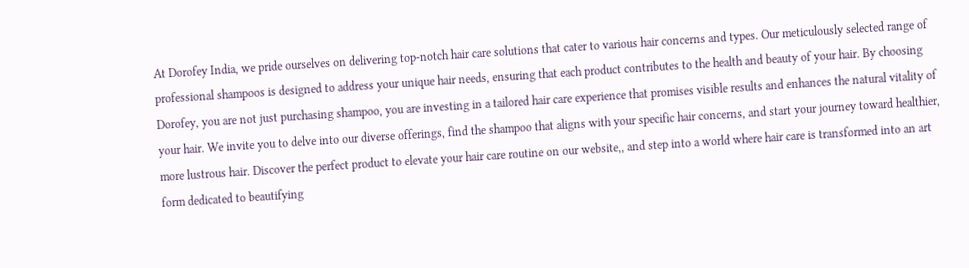At Dorofey India, we pride ourselves on delivering top-notch hair care solutions that cater to various hair concerns and types. Our meticulously selected range of professional shampoos is designed to address your unique hair needs, ensuring that each product contributes to the health and beauty of your hair. By choosing Dorofey, you are not just purchasing shampoo, you are investing in a tailored hair care experience that promises visible results and enhances the natural vitality of your hair. We invite you to delve into our diverse offerings, find the shampoo that aligns with your specific hair concerns, and start your journey toward healthier, more lustrous hair. Discover the perfect product to elevate your hair care routine on our website,, and step into a world where hair care is transformed into an art form dedicated to beautifying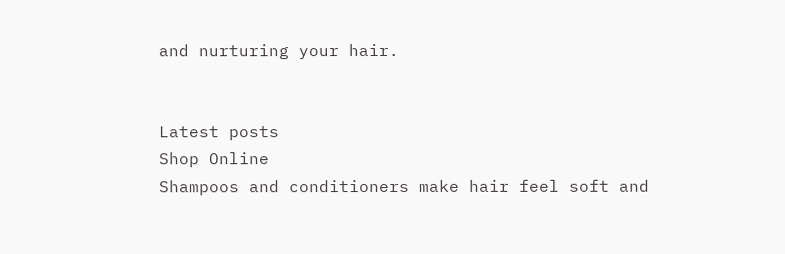and nurturing your hair.


Latest posts
Shop Online
Shampoos and conditioners make hair feel soft and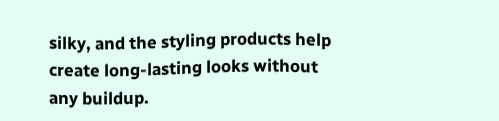silky, and the styling products help create long-lasting looks without any buildup.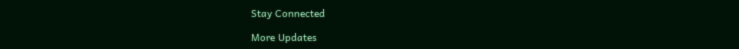Stay Connected

More Updates